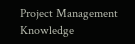Project Management Knowledge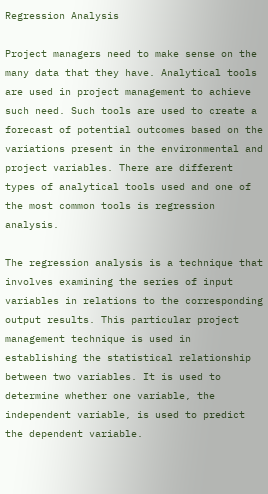Regression Analysis

Project managers need to make sense on the many data that they have. Analytical tools are used in project management to achieve such need. Such tools are used to create a forecast of potential outcomes based on the variations present in the environmental and project variables. There are different types of analytical tools used and one of the most common tools is regression analysis.

The regression analysis is a technique that involves examining the series of input variables in relations to the corresponding output results. This particular project management technique is used in establishing the statistical relationship between two variables. It is used to determine whether one variable, the independent variable, is used to predict the dependent variable.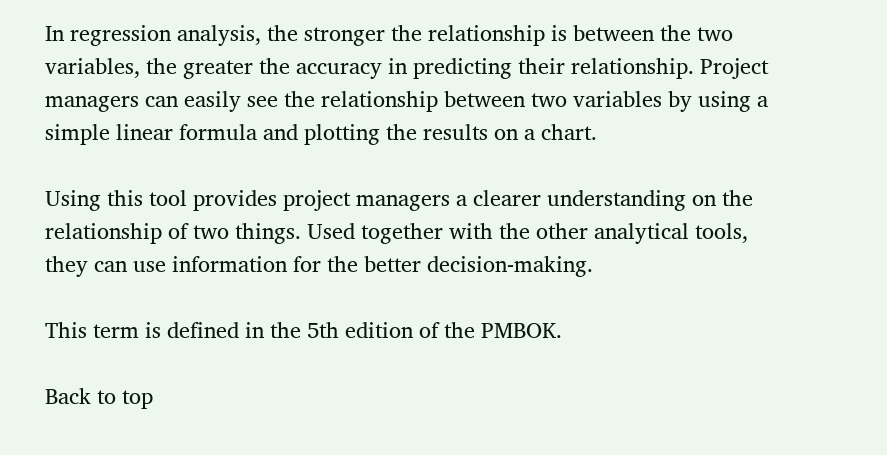In regression analysis, the stronger the relationship is between the two variables, the greater the accuracy in predicting their relationship. Project managers can easily see the relationship between two variables by using a simple linear formula and plotting the results on a chart.

Using this tool provides project managers a clearer understanding on the relationship of two things. Used together with the other analytical tools, they can use information for the better decision-making.

This term is defined in the 5th edition of the PMBOK.

Back to top